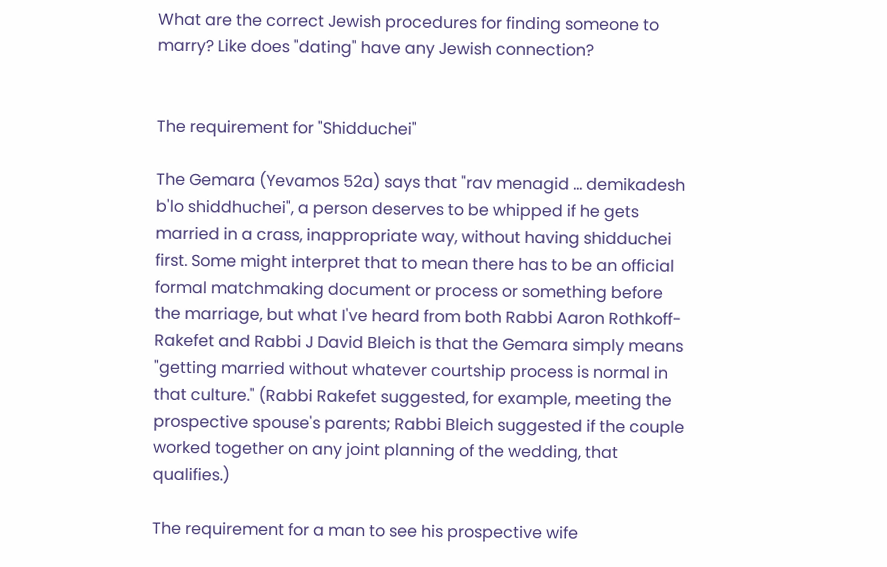What are the correct Jewish procedures for finding someone to marry? Like does "dating" have any Jewish connection?


The requirement for "Shidduchei"

The Gemara (Yevamos 52a) says that "rav menagid ... demikadesh b'lo shiddhuchei", a person deserves to be whipped if he gets married in a crass, inappropriate way, without having shidduchei first. Some might interpret that to mean there has to be an official formal matchmaking document or process or something before the marriage, but what I've heard from both Rabbi Aaron Rothkoff-Rakefet and Rabbi J David Bleich is that the Gemara simply means "getting married without whatever courtship process is normal in that culture." (Rabbi Rakefet suggested, for example, meeting the prospective spouse's parents; Rabbi Bleich suggested if the couple worked together on any joint planning of the wedding, that qualifies.)

The requirement for a man to see his prospective wife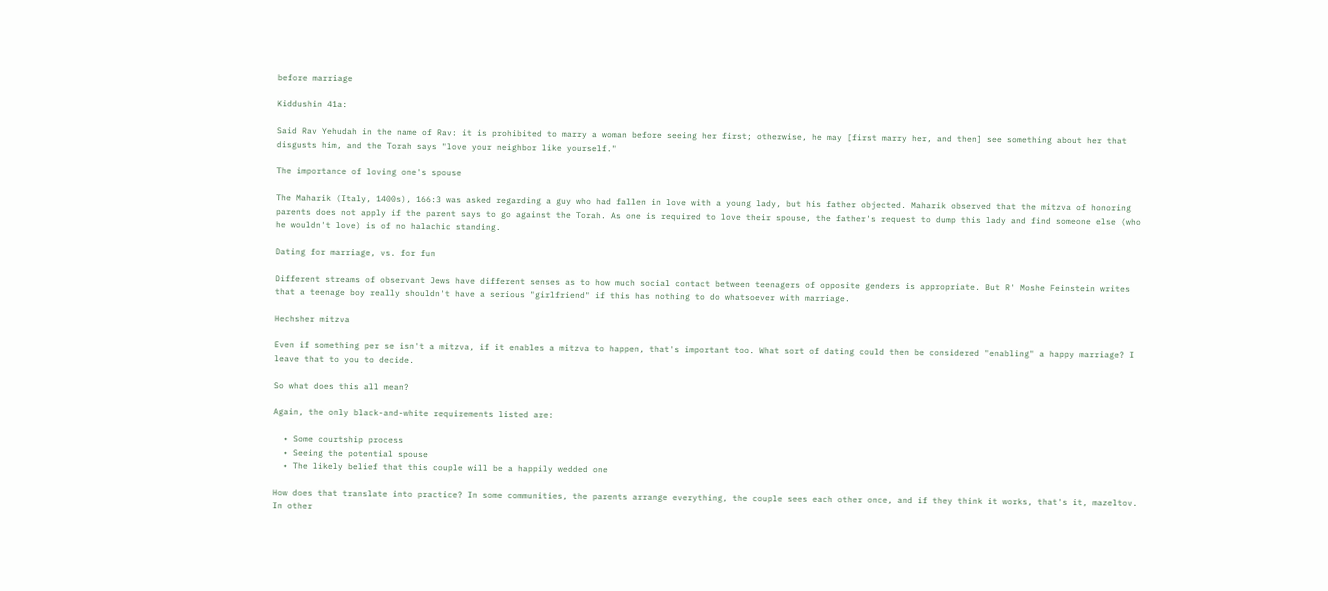before marriage

Kiddushin 41a:

Said Rav Yehudah in the name of Rav: it is prohibited to marry a woman before seeing her first; otherwise, he may [first marry her, and then] see something about her that disgusts him, and the Torah says "love your neighbor like yourself."

The importance of loving one's spouse

The Maharik (Italy, 1400s), 166:3 was asked regarding a guy who had fallen in love with a young lady, but his father objected. Maharik observed that the mitzva of honoring parents does not apply if the parent says to go against the Torah. As one is required to love their spouse, the father's request to dump this lady and find someone else (who he wouldn't love) is of no halachic standing.

Dating for marriage, vs. for fun

Different streams of observant Jews have different senses as to how much social contact between teenagers of opposite genders is appropriate. But R' Moshe Feinstein writes that a teenage boy really shouldn't have a serious "girlfriend" if this has nothing to do whatsoever with marriage.

Hechsher mitzva

Even if something per se isn't a mitzva, if it enables a mitzva to happen, that's important too. What sort of dating could then be considered "enabling" a happy marriage? I leave that to you to decide.

So what does this all mean?

Again, the only black-and-white requirements listed are:

  • Some courtship process
  • Seeing the potential spouse
  • The likely belief that this couple will be a happily wedded one

How does that translate into practice? In some communities, the parents arrange everything, the couple sees each other once, and if they think it works, that's it, mazeltov. In other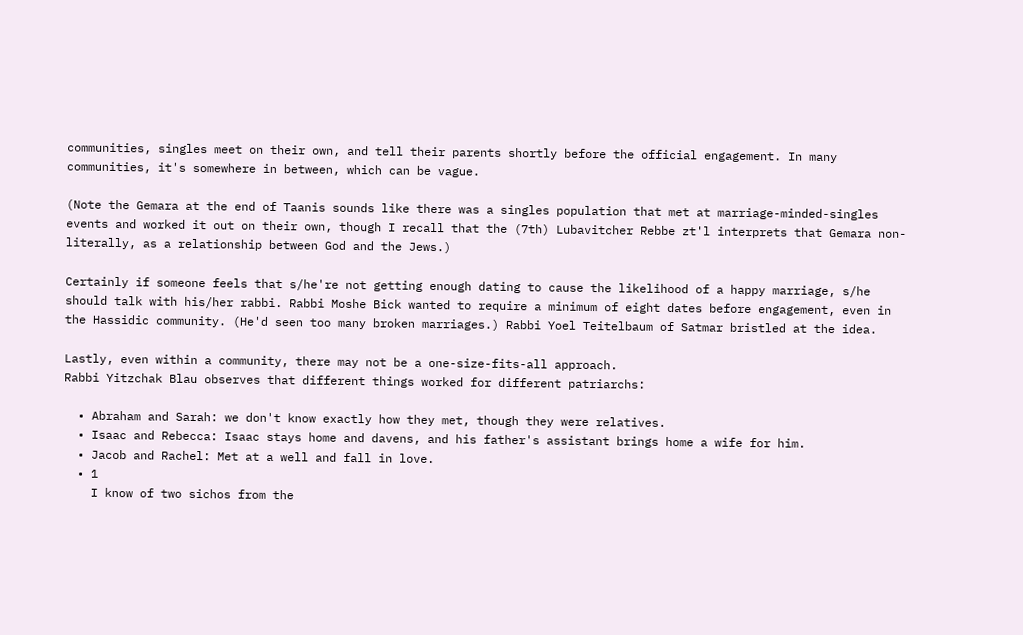communities, singles meet on their own, and tell their parents shortly before the official engagement. In many communities, it's somewhere in between, which can be vague.

(Note the Gemara at the end of Taanis sounds like there was a singles population that met at marriage-minded-singles events and worked it out on their own, though I recall that the (7th) Lubavitcher Rebbe zt'l interprets that Gemara non-literally, as a relationship between God and the Jews.)

Certainly if someone feels that s/he're not getting enough dating to cause the likelihood of a happy marriage, s/he should talk with his/her rabbi. Rabbi Moshe Bick wanted to require a minimum of eight dates before engagement, even in the Hassidic community. (He'd seen too many broken marriages.) Rabbi Yoel Teitelbaum of Satmar bristled at the idea.

Lastly, even within a community, there may not be a one-size-fits-all approach.
Rabbi Yitzchak Blau observes that different things worked for different patriarchs:

  • Abraham and Sarah: we don't know exactly how they met, though they were relatives.
  • Isaac and Rebecca: Isaac stays home and davens, and his father's assistant brings home a wife for him.
  • Jacob and Rachel: Met at a well and fall in love.
  • 1
    I know of two sichos from the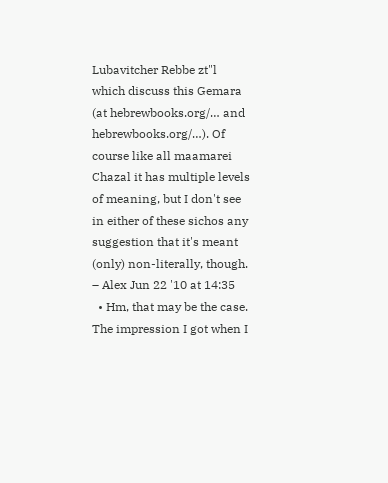Lubavitcher Rebbe zt"l which discuss this Gemara (at hebrewbooks.org/… and hebrewbooks.org/…). Of course like all maamarei Chazal it has multiple levels of meaning, but I don't see in either of these sichos any suggestion that it's meant (only) non-literally, though. – Alex Jun 22 '10 at 14:35
  • Hm, that may be the case. The impression I got when I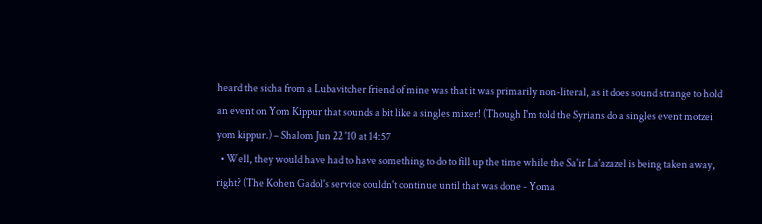heard the sicha from a Lubavitcher friend of mine was that it was primarily non-literal, as it does sound strange to hold an event on Yom Kippur that sounds a bit like a singles mixer! (Though I'm told the Syrians do a singles event motzei yom kippur.) – Shalom Jun 22 '10 at 14:57
  • Well, they would have had to have something to do to fill up the time while the Sa'ir La'azazel is being taken away, right? (The Kohen Gadol's service couldn't continue until that was done - Yoma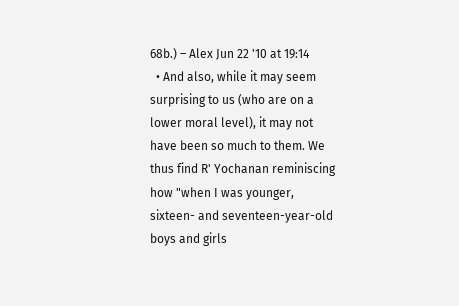68b.) – Alex Jun 22 '10 at 19:14
  • And also, while it may seem surprising to us (who are on a lower moral level), it may not have been so much to them. We thus find R' Yochanan reminiscing how "when I was younger, sixteen- and seventeen-year-old boys and girls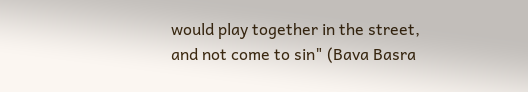would play together in the street, and not come to sin" (Bava Basra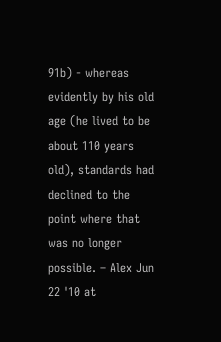91b) - whereas evidently by his old age (he lived to be about 110 years old), standards had declined to the point where that was no longer possible. – Alex Jun 22 '10 at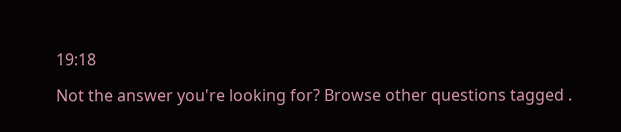19:18

Not the answer you're looking for? Browse other questions tagged .